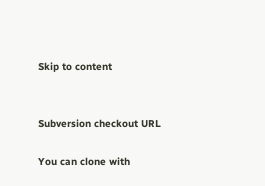Skip to content


Subversion checkout URL

You can clone with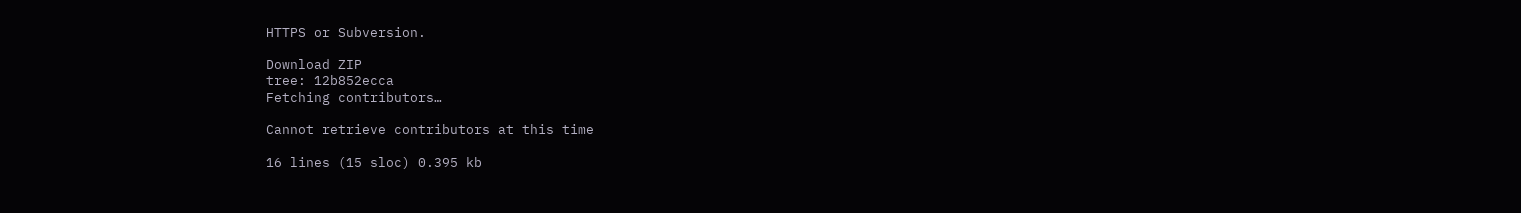HTTPS or Subversion.

Download ZIP
tree: 12b852ecca
Fetching contributors…

Cannot retrieve contributors at this time

16 lines (15 sloc) 0.395 kb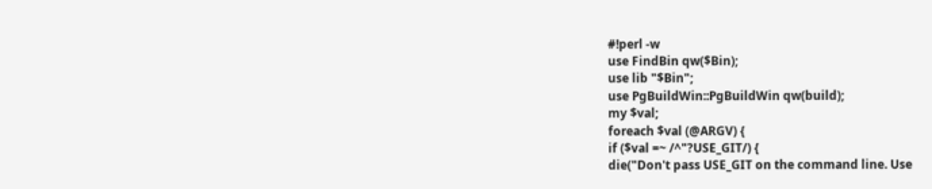#!perl -w
use FindBin qw($Bin);
use lib "$Bin";
use PgBuildWin::PgBuildWin qw(build);
my $val;
foreach $val (@ARGV) {
if ($val =~ /^"?USE_GIT/) {
die("Don't pass USE_GIT on the command line. Use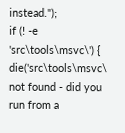instead.");
if (! -e 'src\tools\msvc\') {
die('src\tools\msvc\ not found - did you run from a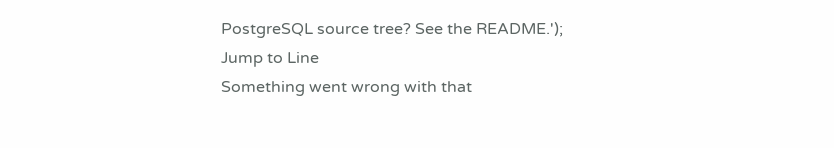PostgreSQL source tree? See the README.');
Jump to Line
Something went wrong with that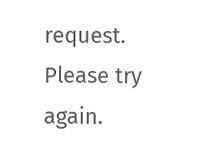request. Please try again.